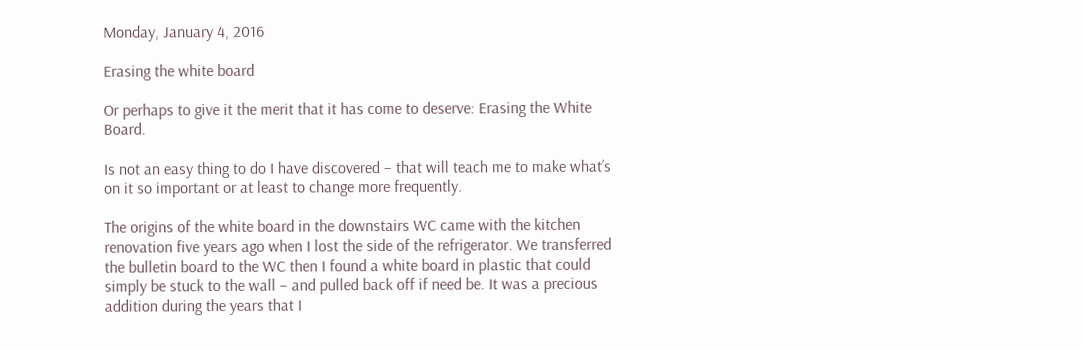Monday, January 4, 2016

Erasing the white board

Or perhaps to give it the merit that it has come to deserve: Erasing the White Board.

Is not an easy thing to do I have discovered – that will teach me to make what’s on it so important or at least to change more frequently.

The origins of the white board in the downstairs WC came with the kitchen renovation five years ago when I lost the side of the refrigerator. We transferred the bulletin board to the WC then I found a white board in plastic that could simply be stuck to the wall – and pulled back off if need be. It was a precious addition during the years that I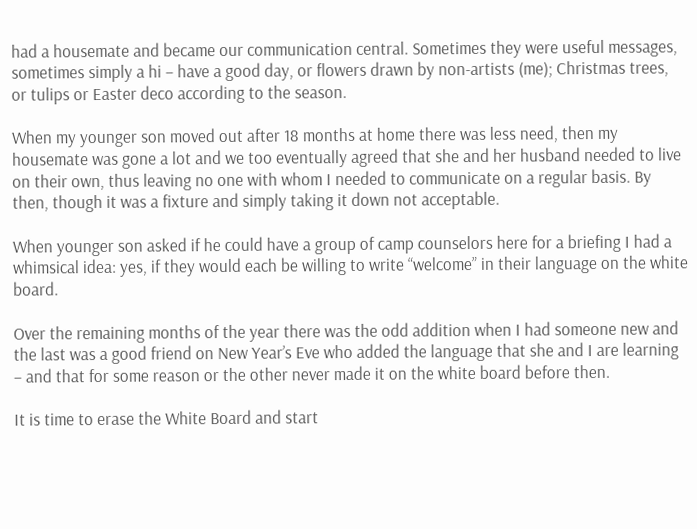had a housemate and became our communication central. Sometimes they were useful messages, sometimes simply a hi – have a good day, or flowers drawn by non-artists (me); Christmas trees, or tulips or Easter deco according to the season.

When my younger son moved out after 18 months at home there was less need, then my housemate was gone a lot and we too eventually agreed that she and her husband needed to live on their own, thus leaving no one with whom I needed to communicate on a regular basis. By then, though it was a fixture and simply taking it down not acceptable.

When younger son asked if he could have a group of camp counselors here for a briefing I had a whimsical idea: yes, if they would each be willing to write “welcome” in their language on the white board.

Over the remaining months of the year there was the odd addition when I had someone new and the last was a good friend on New Year’s Eve who added the language that she and I are learning – and that for some reason or the other never made it on the white board before then.

It is time to erase the White Board and start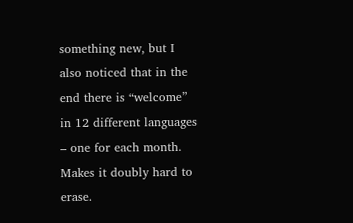something new, but I also noticed that in the end there is “welcome” in 12 different languages – one for each month. Makes it doubly hard to erase.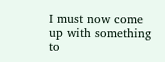I must now come up with something to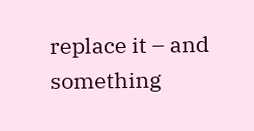replace it – and something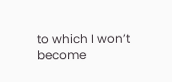to which I won’t become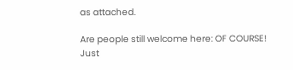as attached.

Are people still welcome here: OF COURSE! Just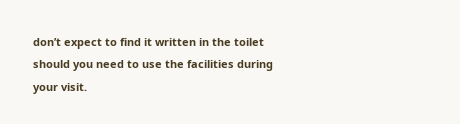don’t expect to find it written in the toilet should you need to use the facilities during your visit.